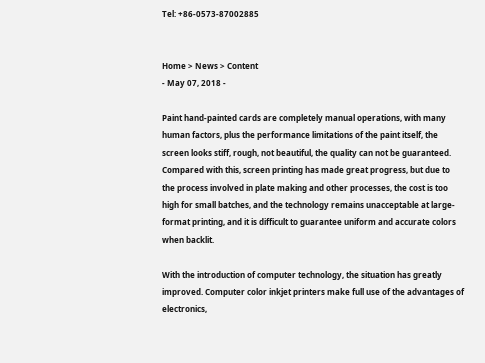Tel: +86-0573-87002885


Home > News > Content
- May 07, 2018 -

Paint hand-painted cards are completely manual operations, with many human factors, plus the performance limitations of the paint itself, the screen looks stiff, rough, not beautiful, the quality can not be guaranteed. Compared with this, screen printing has made great progress, but due to the process involved in plate making and other processes, the cost is too high for small batches, and the technology remains unacceptable at large-format printing, and it is difficult to guarantee uniform and accurate colors when backlit.

With the introduction of computer technology, the situation has greatly improved. Computer color inkjet printers make full use of the advantages of electronics,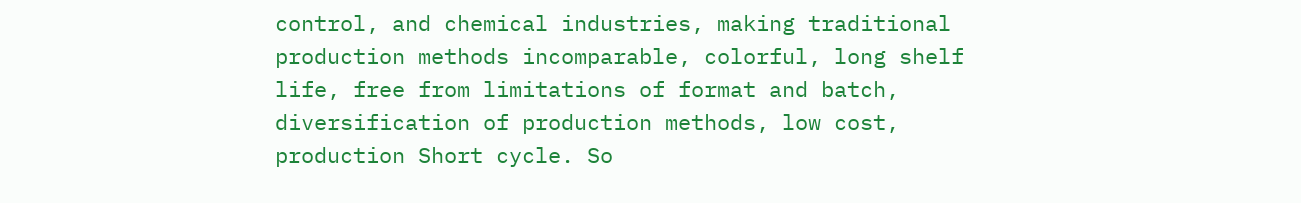control, and chemical industries, making traditional production methods incomparable, colorful, long shelf life, free from limitations of format and batch, diversification of production methods, low cost, production Short cycle. So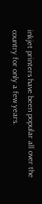inkjet printers have been popular all over the country for only a few years.